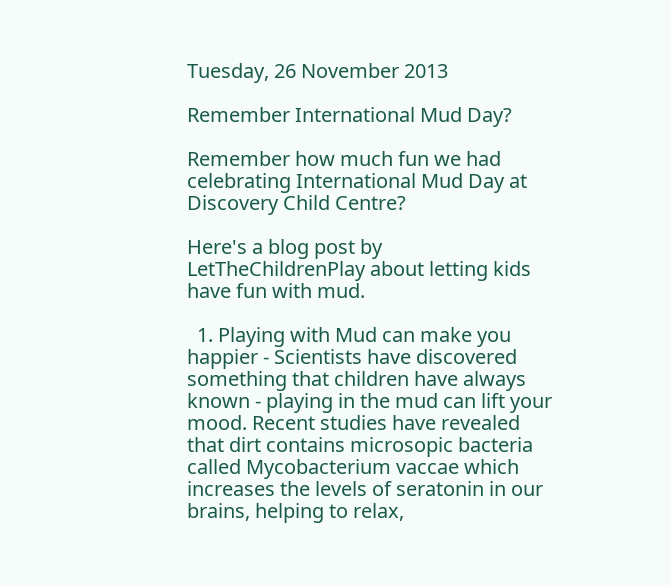Tuesday, 26 November 2013

Remember International Mud Day?

Remember how much fun we had celebrating International Mud Day at Discovery Child Centre?

Here's a blog post by LetTheChildrenPlay about letting kids have fun with mud.

  1. Playing with Mud can make you happier - Scientists have discovered something that children have always known - playing in the mud can lift your mood. Recent studies have revealed that dirt contains microsopic bacteria called Mycobacterium vaccae which increases the levels of seratonin in our brains, helping to relax,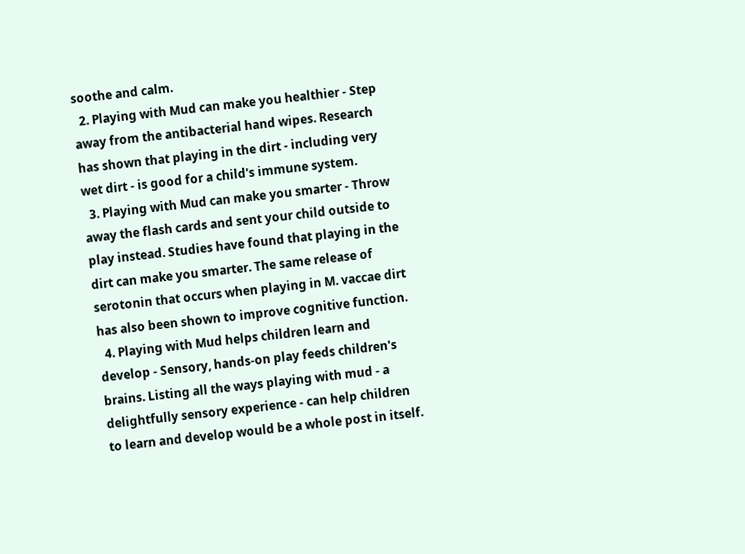soothe and calm.
  2. Playing with Mud can make you healthier - Step away from the antibacterial hand wipes. Research has shown that playing in the dirt - including very wet dirt - is good for a child's immune system.
  3. Playing with Mud can make you smarter - Throw away the flash cards and sent your child outside to play instead. Studies have found that playing in the dirt can make you smarter. The same release of serotonin that occurs when playing in M. vaccae dirt has also been shown to improve cognitive function.
  4. Playing with Mud helps children learn and develop - Sensory, hands-on play feeds children's brains. Listing all the ways playing with mud - a delightfully sensory experience - can help children to learn and develop would be a whole post in itself.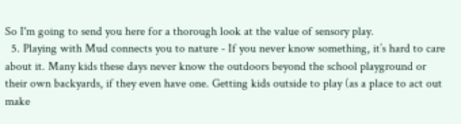So I'm going to send you here for a thorough look at the value of sensory play.
  5. Playing with Mud connects you to nature - If you never know something, it’s hard to care about it. Many kids these days never know the outdoors beyond the school playground or their own backyards, if they even have one. Getting kids outside to play (as a place to act out make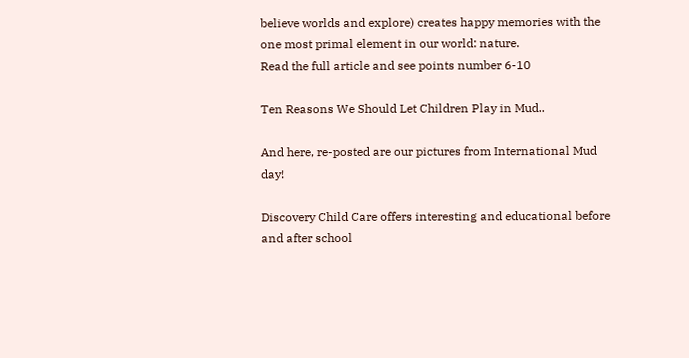believe worlds and explore) creates happy memories with the one most primal element in our world: nature.
Read the full article and see points number 6-10

Ten Reasons We Should Let Children Play in Mud..

And here, re-posted are our pictures from International Mud day!

Discovery Child Care offers interesting and educational before and after school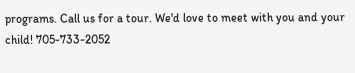programs. Call us for a tour. We'd love to meet with you and your child! 705-733-2052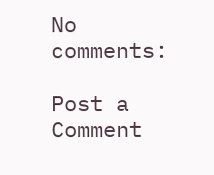No comments:

Post a Comment